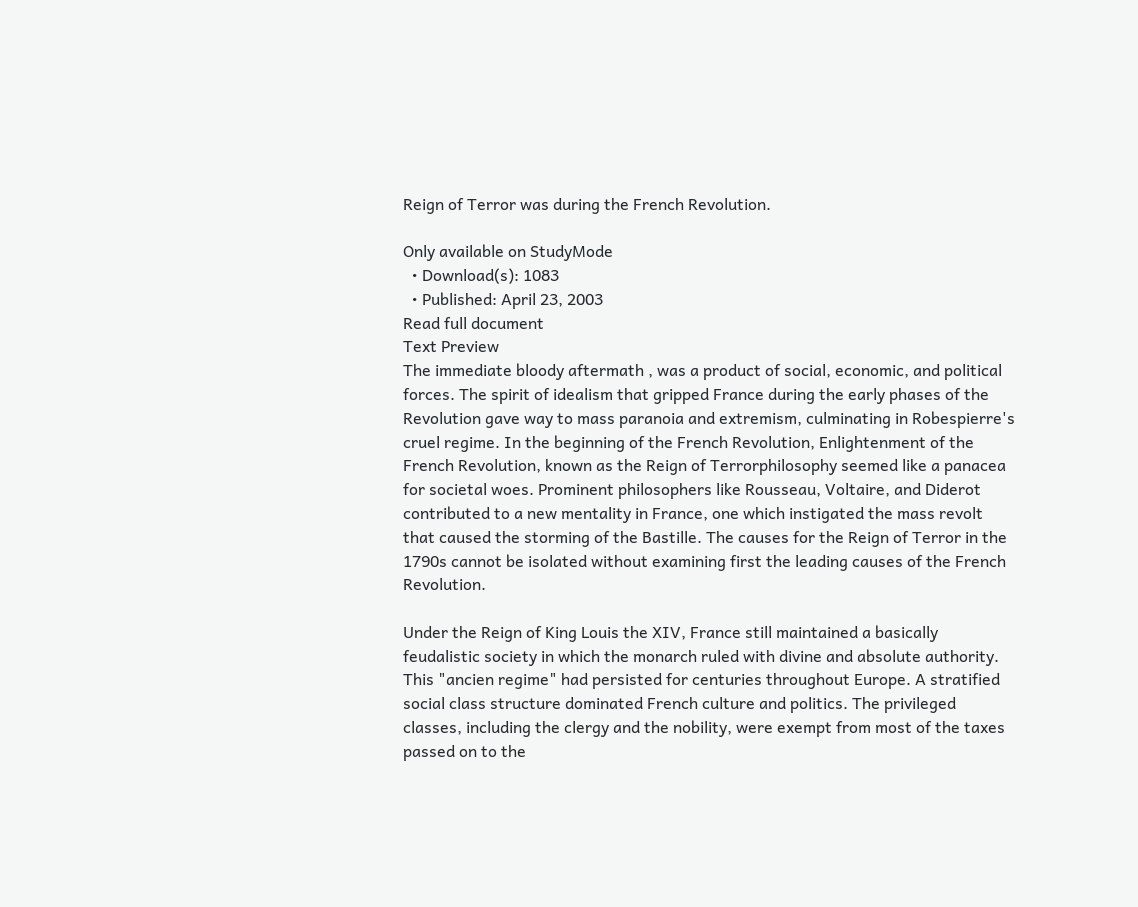Reign of Terror was during the French Revolution.

Only available on StudyMode
  • Download(s): 1083
  • Published: April 23, 2003
Read full document
Text Preview
The immediate bloody aftermath , was a product of social, economic, and political forces. The spirit of idealism that gripped France during the early phases of the Revolution gave way to mass paranoia and extremism, culminating in Robespierre's cruel regime. In the beginning of the French Revolution, Enlightenment of the French Revolution, known as the Reign of Terrorphilosophy seemed like a panacea for societal woes. Prominent philosophers like Rousseau, Voltaire, and Diderot contributed to a new mentality in France, one which instigated the mass revolt that caused the storming of the Bastille. The causes for the Reign of Terror in the 1790s cannot be isolated without examining first the leading causes of the French Revolution.

Under the Reign of King Louis the XIV, France still maintained a basically feudalistic society in which the monarch ruled with divine and absolute authority. This "ancien regime" had persisted for centuries throughout Europe. A stratified social class structure dominated French culture and politics. The privileged classes, including the clergy and the nobility, were exempt from most of the taxes passed on to the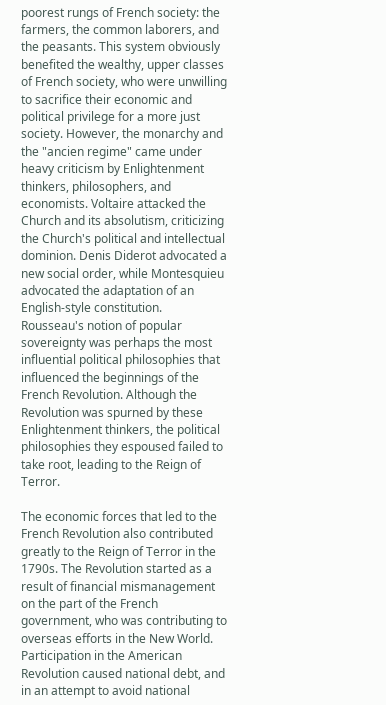poorest rungs of French society: the farmers, the common laborers, and the peasants. This system obviously benefited the wealthy, upper classes of French society, who were unwilling to sacrifice their economic and political privilege for a more just society. However, the monarchy and the "ancien regime" came under heavy criticism by Enlightenment thinkers, philosophers, and economists. Voltaire attacked the Church and its absolutism, criticizing the Church's political and intellectual dominion. Denis Diderot advocated a new social order, while Montesquieu advocated the adaptation of an English-style constitution. Rousseau's notion of popular sovereignty was perhaps the most influential political philosophies that influenced the beginnings of the French Revolution. Although the Revolution was spurned by these Enlightenment thinkers, the political philosophies they espoused failed to take root, leading to the Reign of Terror.

The economic forces that led to the French Revolution also contributed greatly to the Reign of Terror in the 1790s. The Revolution started as a result of financial mismanagement on the part of the French government, who was contributing to overseas efforts in the New World. Participation in the American Revolution caused national debt, and in an attempt to avoid national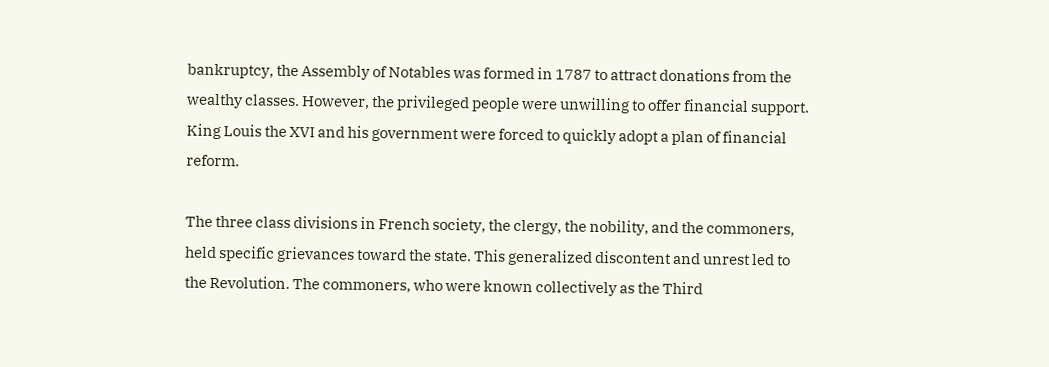bankruptcy, the Assembly of Notables was formed in 1787 to attract donations from the wealthy classes. However, the privileged people were unwilling to offer financial support. King Louis the XVI and his government were forced to quickly adopt a plan of financial reform.

The three class divisions in French society, the clergy, the nobility, and the commoners, held specific grievances toward the state. This generalized discontent and unrest led to the Revolution. The commoners, who were known collectively as the Third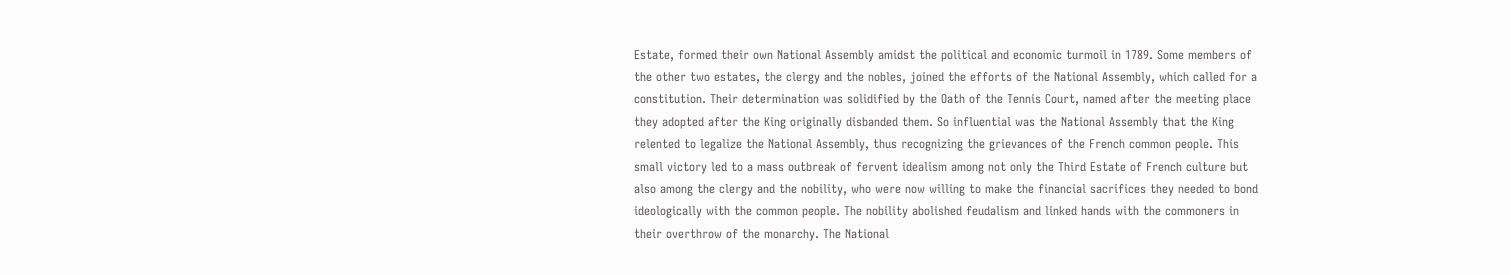Estate, formed their own National Assembly amidst the political and economic turmoil in 1789. Some members of the other two estates, the clergy and the nobles, joined the efforts of the National Assembly, which called for a constitution. Their determination was solidified by the Oath of the Tennis Court, named after the meeting place they adopted after the King originally disbanded them. So influential was the National Assembly that the King relented to legalize the National Assembly, thus recognizing the grievances of the French common people. This small victory led to a mass outbreak of fervent idealism among not only the Third Estate of French culture but also among the clergy and the nobility, who were now willing to make the financial sacrifices they needed to bond ideologically with the common people. The nobility abolished feudalism and linked hands with the commoners in their overthrow of the monarchy. The National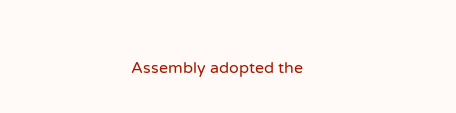Assembly adopted the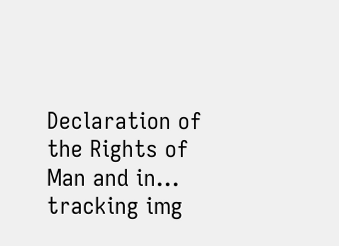Declaration of the Rights of Man and in...
tracking img